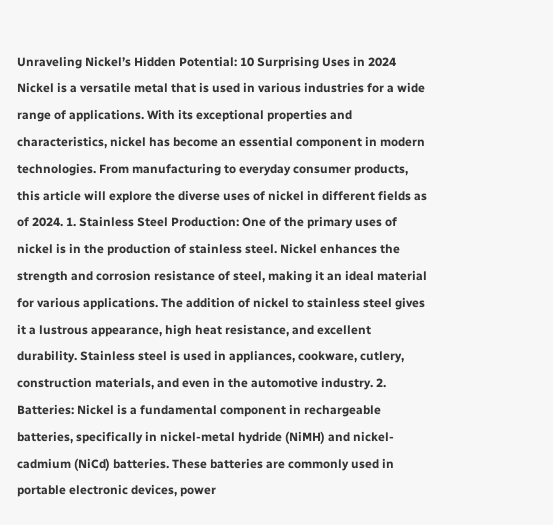Unraveling Nickel’s Hidden Potential: 10 Surprising Uses in 2024
Nickel is a versatile metal that is used in various industries for a wide range of applications. With its exceptional properties and characteristics, nickel has become an essential component in modern technologies. From manufacturing to everyday consumer products, this article will explore the diverse uses of nickel in different fields as of 2024. 1. Stainless Steel Production: One of the primary uses of nickel is in the production of stainless steel. Nickel enhances the strength and corrosion resistance of steel, making it an ideal material for various applications. The addition of nickel to stainless steel gives it a lustrous appearance, high heat resistance, and excellent durability. Stainless steel is used in appliances, cookware, cutlery, construction materials, and even in the automotive industry. 2. Batteries: Nickel is a fundamental component in rechargeable batteries, specifically in nickel-metal hydride (NiMH) and nickel-cadmium (NiCd) batteries. These batteries are commonly used in portable electronic devices, power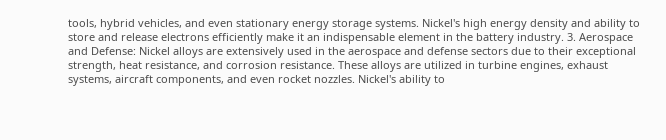tools, hybrid vehicles, and even stationary energy storage systems. Nickel's high energy density and ability to store and release electrons efficiently make it an indispensable element in the battery industry. 3. Aerospace and Defense: Nickel alloys are extensively used in the aerospace and defense sectors due to their exceptional strength, heat resistance, and corrosion resistance. These alloys are utilized in turbine engines, exhaust systems, aircraft components, and even rocket nozzles. Nickel's ability to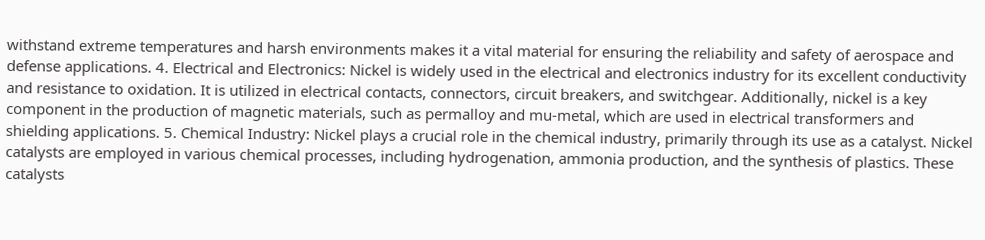withstand extreme temperatures and harsh environments makes it a vital material for ensuring the reliability and safety of aerospace and defense applications. 4. Electrical and Electronics: Nickel is widely used in the electrical and electronics industry for its excellent conductivity and resistance to oxidation. It is utilized in electrical contacts, connectors, circuit breakers, and switchgear. Additionally, nickel is a key component in the production of magnetic materials, such as permalloy and mu-metal, which are used in electrical transformers and shielding applications. 5. Chemical Industry: Nickel plays a crucial role in the chemical industry, primarily through its use as a catalyst. Nickel catalysts are employed in various chemical processes, including hydrogenation, ammonia production, and the synthesis of plastics. These catalysts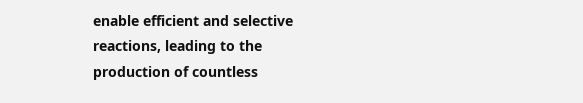enable efficient and selective reactions, leading to the production of countless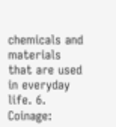chemicals and materials that are used in everyday life. 6. Coinage: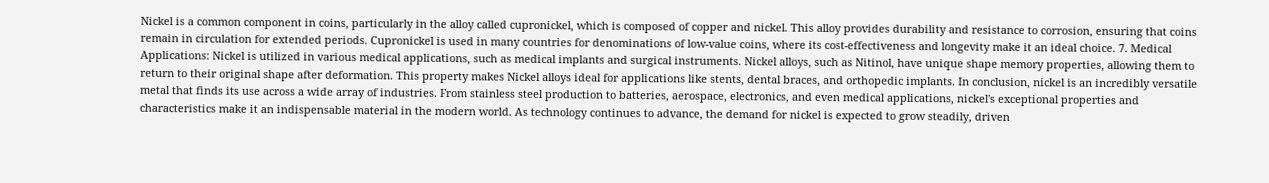Nickel is a common component in coins, particularly in the alloy called cupronickel, which is composed of copper and nickel. This alloy provides durability and resistance to corrosion, ensuring that coins remain in circulation for extended periods. Cupronickel is used in many countries for denominations of low-value coins, where its cost-effectiveness and longevity make it an ideal choice. 7. Medical Applications: Nickel is utilized in various medical applications, such as medical implants and surgical instruments. Nickel alloys, such as Nitinol, have unique shape memory properties, allowing them to return to their original shape after deformation. This property makes Nickel alloys ideal for applications like stents, dental braces, and orthopedic implants. In conclusion, nickel is an incredibly versatile metal that finds its use across a wide array of industries. From stainless steel production to batteries, aerospace, electronics, and even medical applications, nickel's exceptional properties and characteristics make it an indispensable material in the modern world. As technology continues to advance, the demand for nickel is expected to grow steadily, driven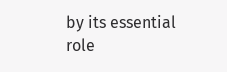by its essential role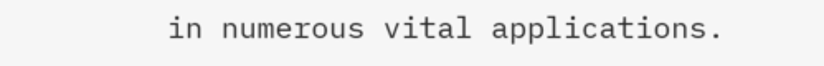in numerous vital applications.